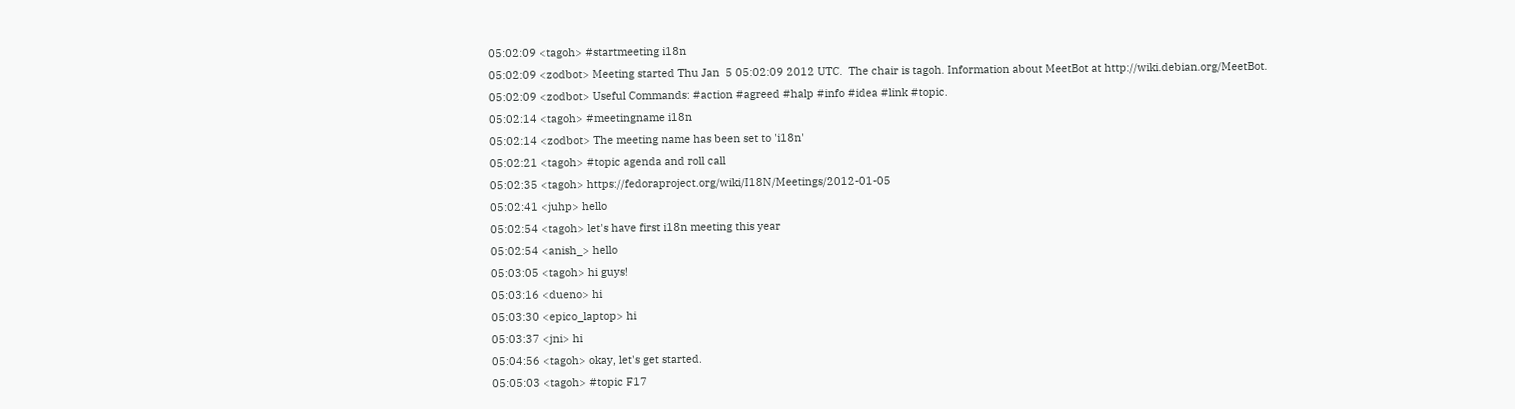05:02:09 <tagoh> #startmeeting i18n
05:02:09 <zodbot> Meeting started Thu Jan  5 05:02:09 2012 UTC.  The chair is tagoh. Information about MeetBot at http://wiki.debian.org/MeetBot.
05:02:09 <zodbot> Useful Commands: #action #agreed #halp #info #idea #link #topic.
05:02:14 <tagoh> #meetingname i18n
05:02:14 <zodbot> The meeting name has been set to 'i18n'
05:02:21 <tagoh> #topic agenda and roll call
05:02:35 <tagoh> https://fedoraproject.org/wiki/I18N/Meetings/2012-01-05
05:02:41 <juhp> hello
05:02:54 <tagoh> let's have first i18n meeting this year
05:02:54 <anish_> hello
05:03:05 <tagoh> hi guys!
05:03:16 <dueno> hi
05:03:30 <epico_laptop> hi
05:03:37 <jni> hi
05:04:56 <tagoh> okay, let's get started.
05:05:03 <tagoh> #topic F17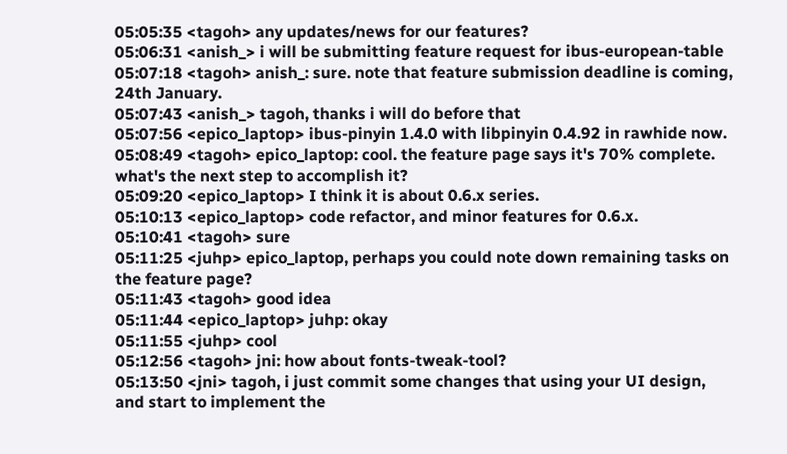05:05:35 <tagoh> any updates/news for our features?
05:06:31 <anish_> i will be submitting feature request for ibus-european-table
05:07:18 <tagoh> anish_: sure. note that feature submission deadline is coming, 24th January.
05:07:43 <anish_> tagoh, thanks i will do before that
05:07:56 <epico_laptop> ibus-pinyin 1.4.0 with libpinyin 0.4.92 in rawhide now.
05:08:49 <tagoh> epico_laptop: cool. the feature page says it's 70% complete. what's the next step to accomplish it?
05:09:20 <epico_laptop> I think it is about 0.6.x series.
05:10:13 <epico_laptop> code refactor, and minor features for 0.6.x.
05:10:41 <tagoh> sure
05:11:25 <juhp> epico_laptop, perhaps you could note down remaining tasks on the feature page?
05:11:43 <tagoh> good idea
05:11:44 <epico_laptop> juhp: okay
05:11:55 <juhp> cool
05:12:56 <tagoh> jni: how about fonts-tweak-tool?
05:13:50 <jni> tagoh, i just commit some changes that using your UI design, and start to implement the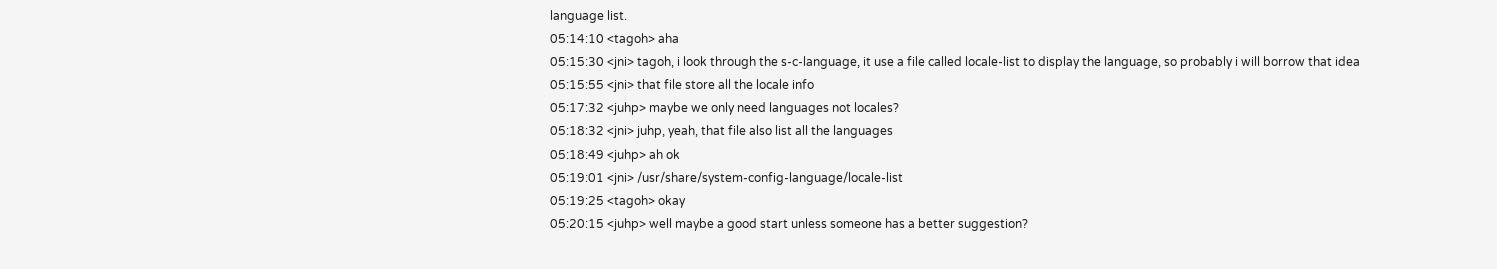language list.
05:14:10 <tagoh> aha
05:15:30 <jni> tagoh, i look through the s-c-language, it use a file called locale-list to display the language, so probably i will borrow that idea
05:15:55 <jni> that file store all the locale info
05:17:32 <juhp> maybe we only need languages not locales?
05:18:32 <jni> juhp, yeah, that file also list all the languages
05:18:49 <juhp> ah ok
05:19:01 <jni> /usr/share/system-config-language/locale-list
05:19:25 <tagoh> okay
05:20:15 <juhp> well maybe a good start unless someone has a better suggestion?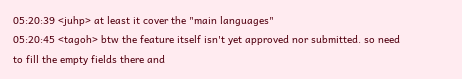05:20:39 <juhp> at least it cover the "main languages"
05:20:45 <tagoh> btw the feature itself isn't yet approved nor submitted. so need to fill the empty fields there and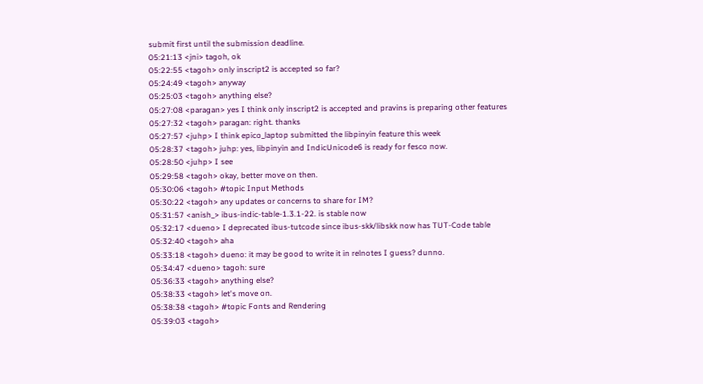submit first until the submission deadline.
05:21:13 <jni> tagoh, ok
05:22:55 <tagoh> only inscript2 is accepted so far?
05:24:49 <tagoh> anyway
05:25:03 <tagoh> anything else?
05:27:08 <paragan> yes I think only inscript2 is accepted and pravins is preparing other features
05:27:32 <tagoh> paragan: right. thanks
05:27:57 <juhp> I think epico_laptop submitted the libpinyin feature this week
05:28:37 <tagoh> juhp: yes, libpinyin and IndicUnicode6 is ready for fesco now.
05:28:50 <juhp> I see
05:29:58 <tagoh> okay, better move on then.
05:30:06 <tagoh> #topic Input Methods
05:30:22 <tagoh> any updates or concerns to share for IM?
05:31:57 <anish_> ibus-indic-table-1.3.1-22. is stable now
05:32:17 <dueno> I deprecated ibus-tutcode since ibus-skk/libskk now has TUT-Code table
05:32:40 <tagoh> aha
05:33:18 <tagoh> dueno: it may be good to write it in relnotes I guess? dunno.
05:34:47 <dueno> tagoh: sure
05:36:33 <tagoh> anything else?
05:38:33 <tagoh> let's move on.
05:38:38 <tagoh> #topic Fonts and Rendering
05:39:03 <tagoh>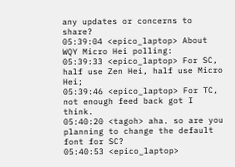any updates or concerns to share?
05:39:04 <epico_laptop> About WQY Micro Hei polling:
05:39:33 <epico_laptop> For SC, half use Zen Hei, half use Micro Hei;
05:39:46 <epico_laptop> For TC, not enough feed back got I think.
05:40:20 <tagoh> aha. so are you planning to change the default font for SC?
05:40:53 <epico_laptop>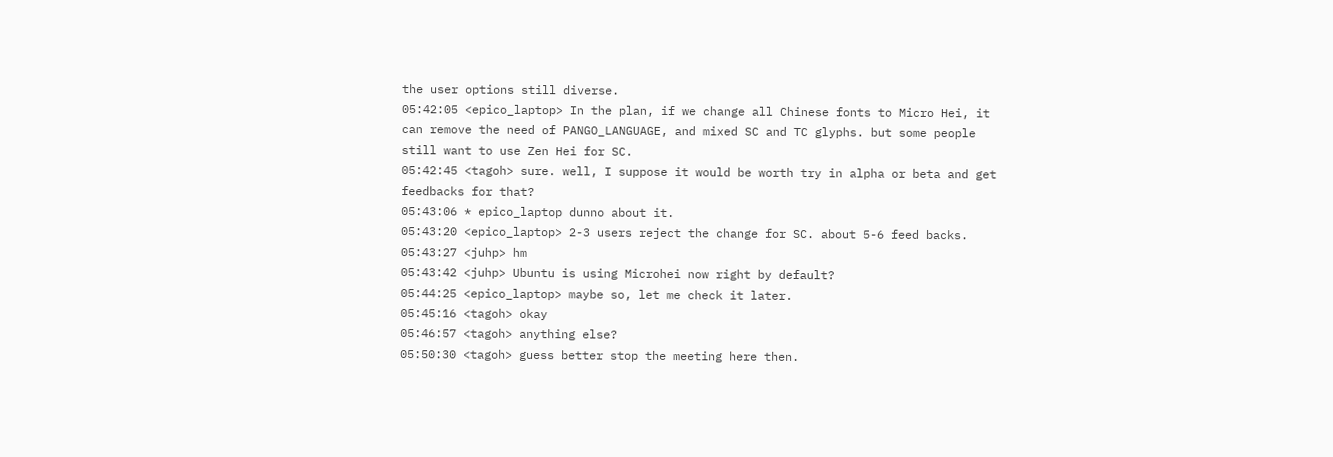the user options still diverse.
05:42:05 <epico_laptop> In the plan, if we change all Chinese fonts to Micro Hei, it can remove the need of PANGO_LANGUAGE, and mixed SC and TC glyphs. but some people still want to use Zen Hei for SC.
05:42:45 <tagoh> sure. well, I suppose it would be worth try in alpha or beta and get feedbacks for that?
05:43:06 * epico_laptop dunno about it.
05:43:20 <epico_laptop> 2-3 users reject the change for SC. about 5-6 feed backs.
05:43:27 <juhp> hm
05:43:42 <juhp> Ubuntu is using Microhei now right by default?
05:44:25 <epico_laptop> maybe so, let me check it later.
05:45:16 <tagoh> okay
05:46:57 <tagoh> anything else?
05:50:30 <tagoh> guess better stop the meeting here then.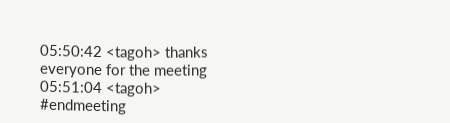05:50:42 <tagoh> thanks everyone for the meeting
05:51:04 <tagoh> #endmeeting